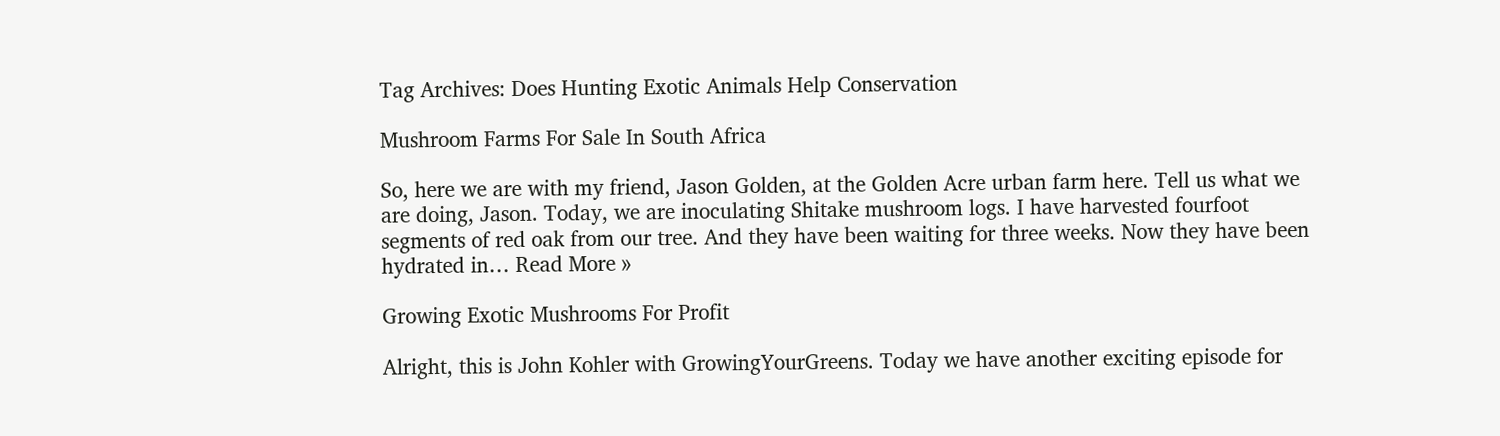Tag Archives: Does Hunting Exotic Animals Help Conservation

Mushroom Farms For Sale In South Africa

So, here we are with my friend, Jason Golden, at the Golden Acre urban farm here. Tell us what we are doing, Jason. Today, we are inoculating Shitake mushroom logs. I have harvested fourfoot segments of red oak from our tree. And they have been waiting for three weeks. Now they have been hydrated in… Read More »

Growing Exotic Mushrooms For Profit

Alright, this is John Kohler with GrowingYourGreens. Today we have another exciting episode for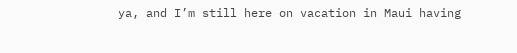ya, and I’m still here on vacation in Maui having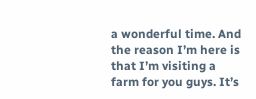a wonderful time. And the reason I’m here is that I’m visiting a farm for you guys. It’s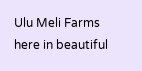Ulu Meli Farms here in beautiful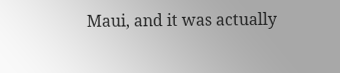Maui, and it was actually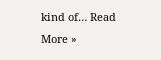kind of… Read More »